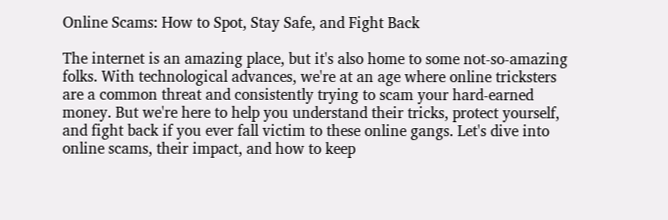Online Scams: How to Spot, Stay Safe, and Fight Back

The internet is an amazing place, but it's also home to some not-so-amazing folks. With technological advances, we're at an age where online tricksters are a common threat and consistently trying to scam your hard-earned money. But we're here to help you understand their tricks, protect yourself, and fight back if you ever fall victim to these online gangs. Let's dive into online scams, their impact, and how to keep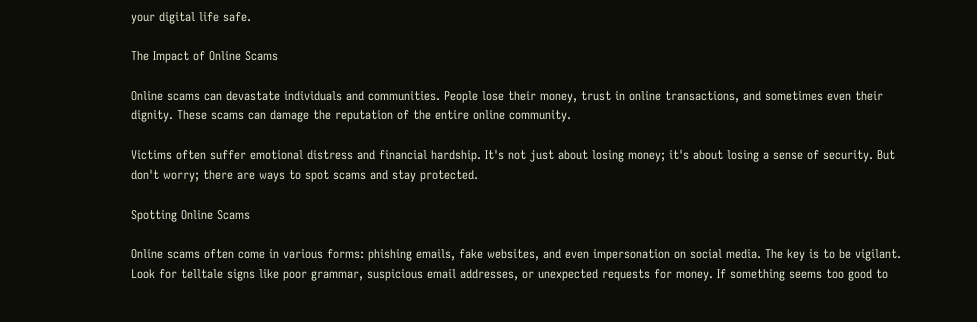your digital life safe.

The Impact of Online Scams

Online scams can devastate individuals and communities. People lose their money, trust in online transactions, and sometimes even their dignity. These scams can damage the reputation of the entire online community.

Victims often suffer emotional distress and financial hardship. It's not just about losing money; it's about losing a sense of security. But don't worry; there are ways to spot scams and stay protected.

Spotting Online Scams

Online scams often come in various forms: phishing emails, fake websites, and even impersonation on social media. The key is to be vigilant. Look for telltale signs like poor grammar, suspicious email addresses, or unexpected requests for money. If something seems too good to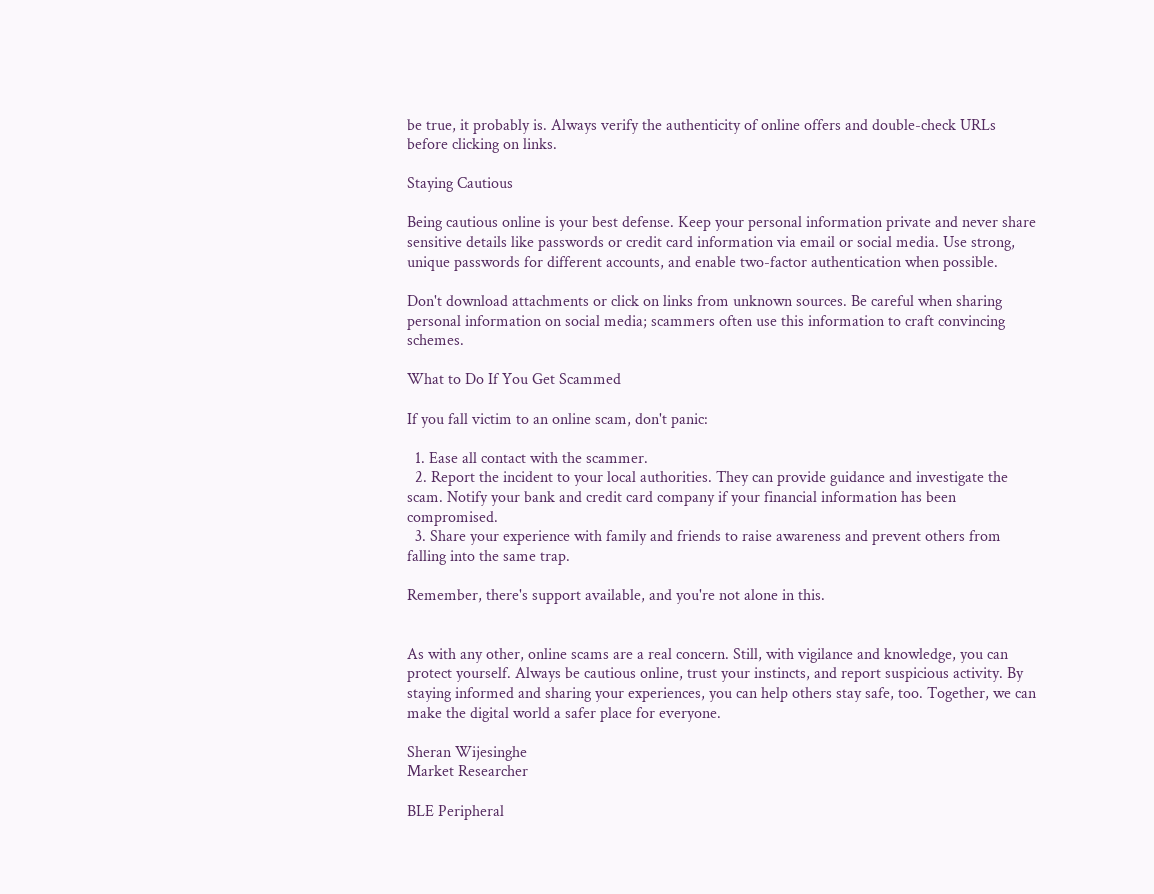be true, it probably is. Always verify the authenticity of online offers and double-check URLs before clicking on links.

Staying Cautious

Being cautious online is your best defense. Keep your personal information private and never share sensitive details like passwords or credit card information via email or social media. Use strong, unique passwords for different accounts, and enable two-factor authentication when possible.

Don't download attachments or click on links from unknown sources. Be careful when sharing personal information on social media; scammers often use this information to craft convincing schemes.

What to Do If You Get Scammed

If you fall victim to an online scam, don't panic:

  1. Ease all contact with the scammer.
  2. Report the incident to your local authorities. They can provide guidance and investigate the scam. Notify your bank and credit card company if your financial information has been compromised.
  3. Share your experience with family and friends to raise awareness and prevent others from falling into the same trap.

Remember, there's support available, and you're not alone in this.


As with any other, online scams are a real concern. Still, with vigilance and knowledge, you can protect yourself. Always be cautious online, trust your instincts, and report suspicious activity. By staying informed and sharing your experiences, you can help others stay safe, too. Together, we can make the digital world a safer place for everyone.

Sheran Wijesinghe
Market Researcher

BLE Peripheral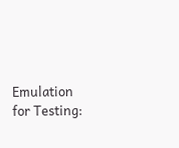Emulation for Testing: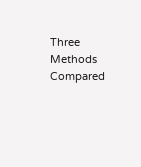Three Methods Compared